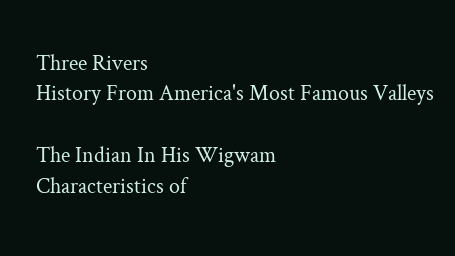Three Rivers
History From America's Most Famous Valleys

The Indian In His Wigwam
Characteristics of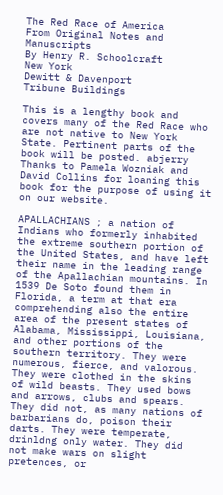The Red Race of America
From Original Notes and Manuscripts
By Henry R. Schoolcraft
New York
Dewitt & Davenport
Tribune Buildings

This is a lengthy book and covers many of the Red Race who are not native to New York State. Pertinent parts of the book will be posted. abjerry
Thanks to Pamela Wozniak and David Collins for loaning this book for the purpose of using it on our website.

APALLACHIANS ; a nation of Indians who formerly inhabited the extreme southern portion of the United States, and have left their name in the leading range of the Apallachian mountains. In 1539 De Soto found them in Florida, a term at that era comprehending also the entire area of the present states of Alabama, Mississippi, Louisiana, and other portions of the southern territory. They were numerous, fierce, and valorous. They were clothed in the skins of wild beasts. They used bows and arrows, clubs and spears. They did not, as many nations of barbarians do, poison their darts. They were temperate, drinldng only water. They did not make wars on slight pretences, or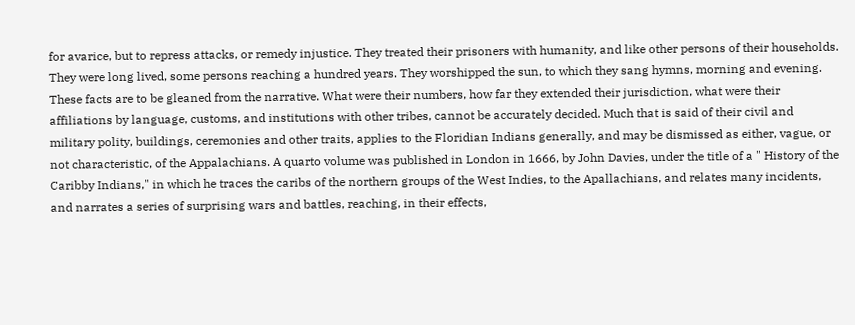for avarice, but to repress attacks, or remedy injustice. They treated their prisoners with humanity, and like other persons of their households. They were long lived, some persons reaching a hundred years. They worshipped the sun, to which they sang hymns, morning and evening. These facts are to be gleaned from the narrative. What were their numbers, how far they extended their jurisdiction, what were their affiliations by language, customs, and institutions with other tribes, cannot be accurately decided. Much that is said of their civil and military polity, buildings, ceremonies and other traits, applies to the Floridian Indians generally, and may be dismissed as either, vague, or not characteristic, of the Appalachians. A quarto volume was published in London in 1666, by John Davies, under the title of a " History of the Caribby Indians," in which he traces the caribs of the northern groups of the West Indies, to the Apallachians, and relates many incidents, and narrates a series of surprising wars and battles, reaching, in their effects,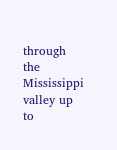through the Mississippi valley up to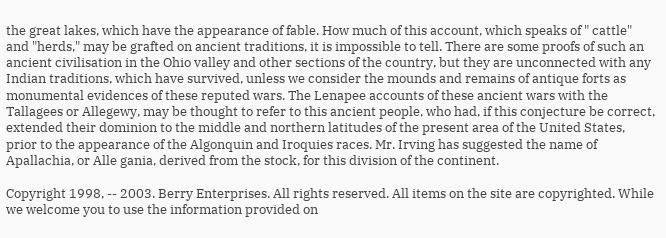the great lakes, which have the appearance of fable. How much of this account, which speaks of " cattle" and "herds," may be grafted on ancient traditions, it is impossible to tell. There are some proofs of such an ancient civilisation in the Ohio valley and other sections of the country, but they are unconnected with any Indian traditions, which have survived, unless we consider the mounds and remains of antique forts as monumental evidences of these reputed wars. The Lenapee accounts of these ancient wars with the Tallagees or Allegewy, may be thought to refer to this ancient people, who had, if this conjecture be correct, extended their dominion to the middle and northern latitudes of the present area of the United States, prior to the appearance of the Algonquin and Iroquies races. Mr. Irving has suggested the name of Apallachia, or Alle gania, derived from the stock, for this division of the continent.

Copyright 1998, -- 2003. Berry Enterprises. All rights reserved. All items on the site are copyrighted. While we welcome you to use the information provided on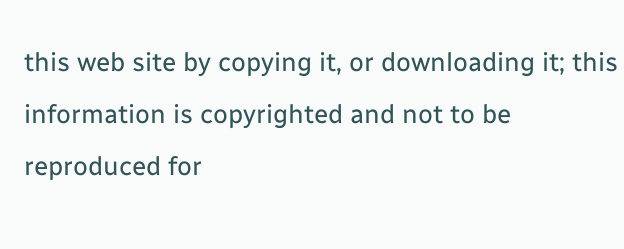this web site by copying it, or downloading it; this information is copyrighted and not to be reproduced for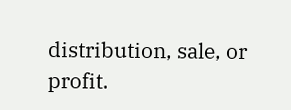distribution, sale, or profit.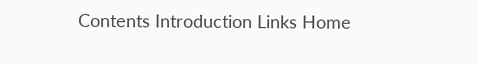Contents Introduction Links Home